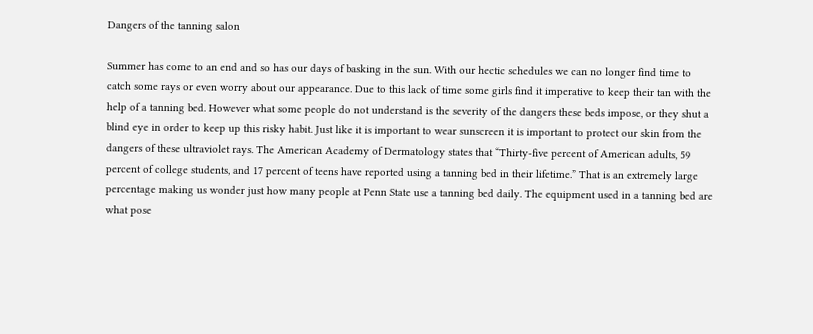Dangers of the tanning salon

Summer has come to an end and so has our days of basking in the sun. With our hectic schedules we can no longer find time to catch some rays or even worry about our appearance. Due to this lack of time some girls find it imperative to keep their tan with the help of a tanning bed. However what some people do not understand is the severity of the dangers these beds impose, or they shut a blind eye in order to keep up this risky habit. Just like it is important to wear sunscreen it is important to protect our skin from the dangers of these ultraviolet rays. The American Academy of Dermatology states that “Thirty-five percent of American adults, 59 percent of college students, and 17 percent of teens have reported using a tanning bed in their lifetime.” That is an extremely large percentage making us wonder just how many people at Penn State use a tanning bed daily. The equipment used in a tanning bed are what pose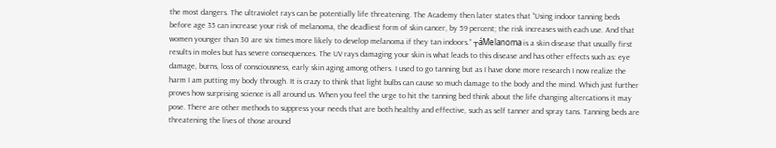the most dangers. The ultraviolet rays can be potentially life threatening. The Academy then later states that “Using indoor tanning beds before age 35 can increase your risk of melanoma, the deadliest form of skin cancer, by 59 percent; the risk increases with each use. And that women younger than 30 are six times more likely to develop melanoma if they tan indoors.” ┬áMelanoma is a skin disease that usually first results in moles but has severe consequences. The UV rays damaging your skin is what leads to this disease and has other effects such as: eye damage, burns, loss of consciousness, early skin aging among others. I used to go tanning but as I have done more research I now realize the harm I am putting my body through. It is crazy to think that light bulbs can cause so much damage to the body and the mind. Which just further proves how surprising science is all around us. When you feel the urge to hit the tanning bed think about the life changing altercations it may pose. There are other methods to suppress your needs that are both healthy and effective, such as self tanner and spray tans. Tanning beds are threatening the lives of those around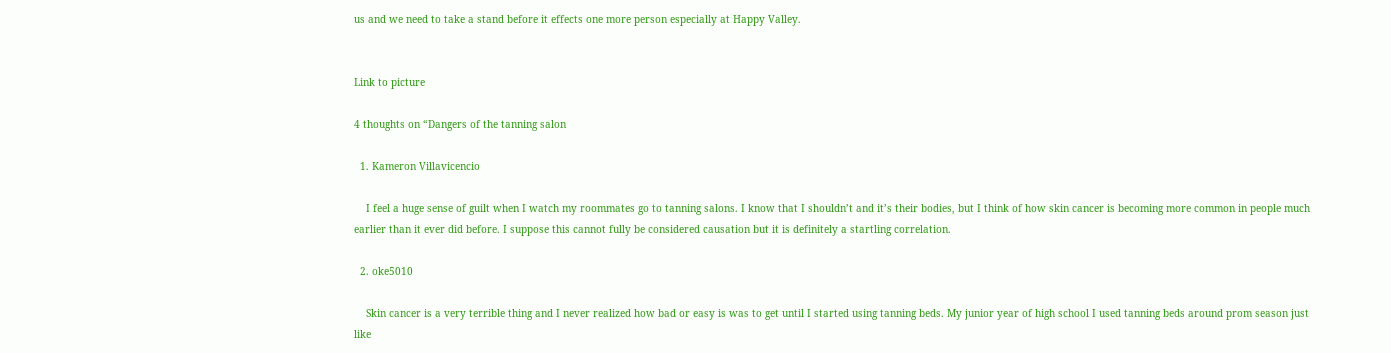us and we need to take a stand before it effects one more person especially at Happy Valley.


Link to picture

4 thoughts on “Dangers of the tanning salon

  1. Kameron Villavicencio

    I feel a huge sense of guilt when I watch my roommates go to tanning salons. I know that I shouldn’t and it’s their bodies, but I think of how skin cancer is becoming more common in people much earlier than it ever did before. I suppose this cannot fully be considered causation but it is definitely a startling correlation.

  2. oke5010

    Skin cancer is a very terrible thing and I never realized how bad or easy is was to get until I started using tanning beds. My junior year of high school I used tanning beds around prom season just like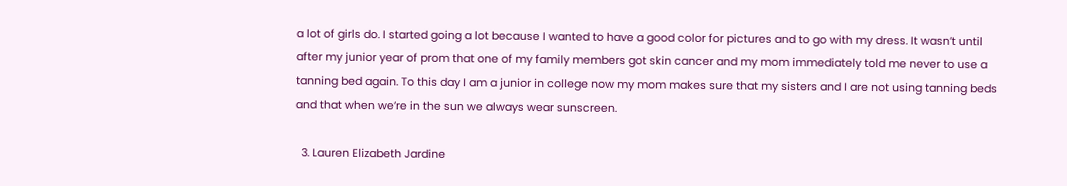a lot of girls do. I started going a lot because I wanted to have a good color for pictures and to go with my dress. It wasn’t until after my junior year of prom that one of my family members got skin cancer and my mom immediately told me never to use a tanning bed again. To this day I am a junior in college now my mom makes sure that my sisters and I are not using tanning beds and that when we’re in the sun we always wear sunscreen.

  3. Lauren Elizabeth Jardine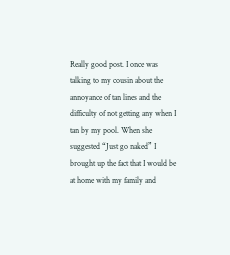Really good post. I once was talking to my cousin about the annoyance of tan lines and the difficulty of not getting any when I tan by my pool. When she suggested “Just go naked” I brought up the fact that I would be at home with my family and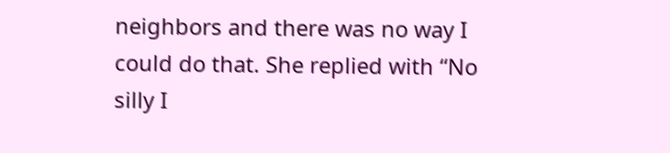neighbors and there was no way I could do that. She replied with “No silly I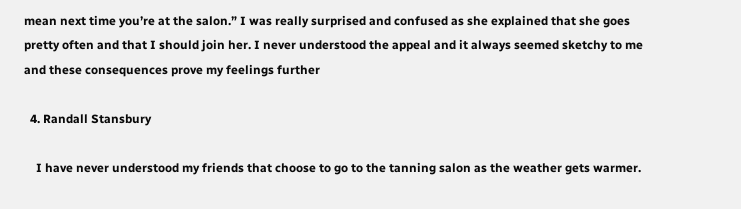mean next time you’re at the salon.” I was really surprised and confused as she explained that she goes pretty often and that I should join her. I never understood the appeal and it always seemed sketchy to me and these consequences prove my feelings further

  4. Randall Stansbury

    I have never understood my friends that choose to go to the tanning salon as the weather gets warmer.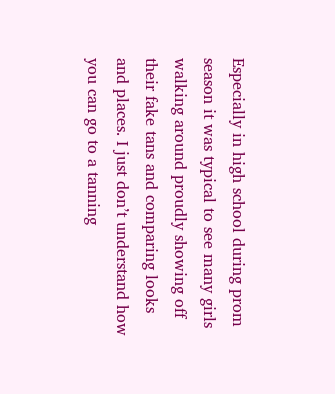Especially in high school during prom season it was typical to see many girls walking around proudly showing off their fake tans and comparing looks and places. I just don’t understand how you can go to a tanning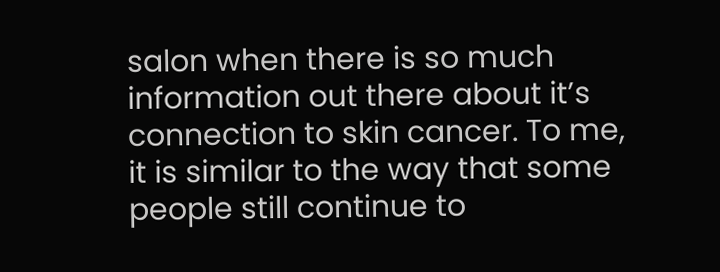salon when there is so much information out there about it’s connection to skin cancer. To me, it is similar to the way that some people still continue to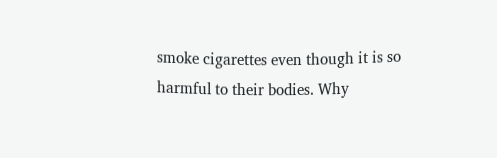smoke cigarettes even though it is so harmful to their bodies. Why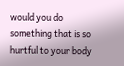would you do something that is so hurtful to your body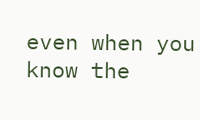even when you know the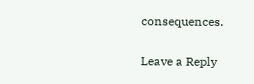consequences.

Leave a Reply